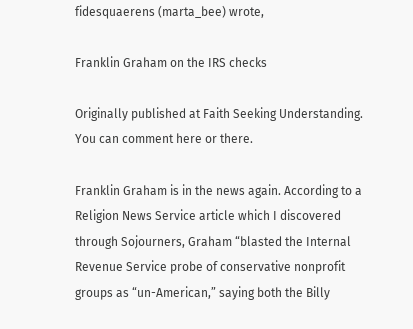fidesquaerens (marta_bee) wrote,

Franklin Graham on the IRS checks

Originally published at Faith Seeking Understanding. You can comment here or there.

Franklin Graham is in the news again. According to a Religion News Service article which I discovered through Sojourners, Graham “blasted the Internal Revenue Service probe of conservative nonprofit groups as “un-American,” saying both the Billy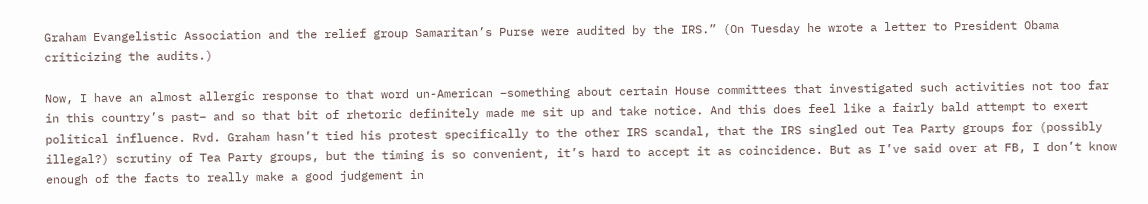Graham Evangelistic Association and the relief group Samaritan’s Purse were audited by the IRS.” (On Tuesday he wrote a letter to President Obama criticizing the audits.)

Now, I have an almost allergic response to that word un-American –something about certain House committees that investigated such activities not too far in this country’s past– and so that bit of rhetoric definitely made me sit up and take notice. And this does feel like a fairly bald attempt to exert political influence. Rvd. Graham hasn’t tied his protest specifically to the other IRS scandal, that the IRS singled out Tea Party groups for (possibly illegal?) scrutiny of Tea Party groups, but the timing is so convenient, it’s hard to accept it as coincidence. But as I’ve said over at FB, I don’t know enough of the facts to really make a good judgement in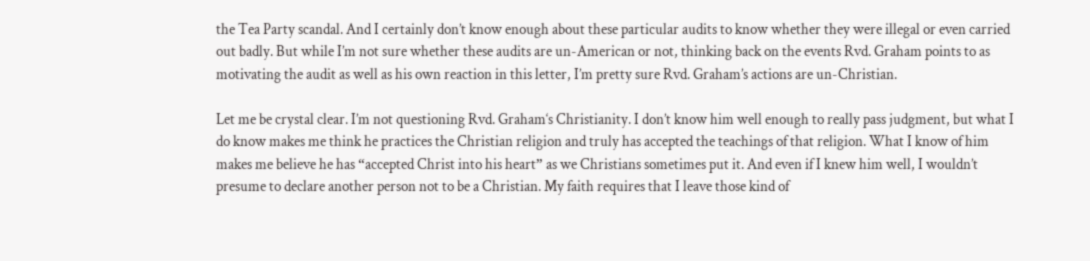the Tea Party scandal. And I certainly don’t know enough about these particular audits to know whether they were illegal or even carried out badly. But while I’m not sure whether these audits are un-American or not, thinking back on the events Rvd. Graham points to as motivating the audit as well as his own reaction in this letter, I’m pretty sure Rvd. Graham’s actions are un-Christian.

Let me be crystal clear. I’m not questioning Rvd. Graham‘s Christianity. I don’t know him well enough to really pass judgment, but what I do know makes me think he practices the Christian religion and truly has accepted the teachings of that religion. What I know of him makes me believe he has “accepted Christ into his heart” as we Christians sometimes put it. And even if I knew him well, I wouldn’t presume to declare another person not to be a Christian. My faith requires that I leave those kind of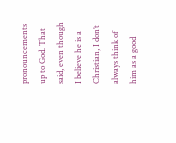pronouncements up to God. That said, even though I believe he is a Christian, I don’t always think of him as a good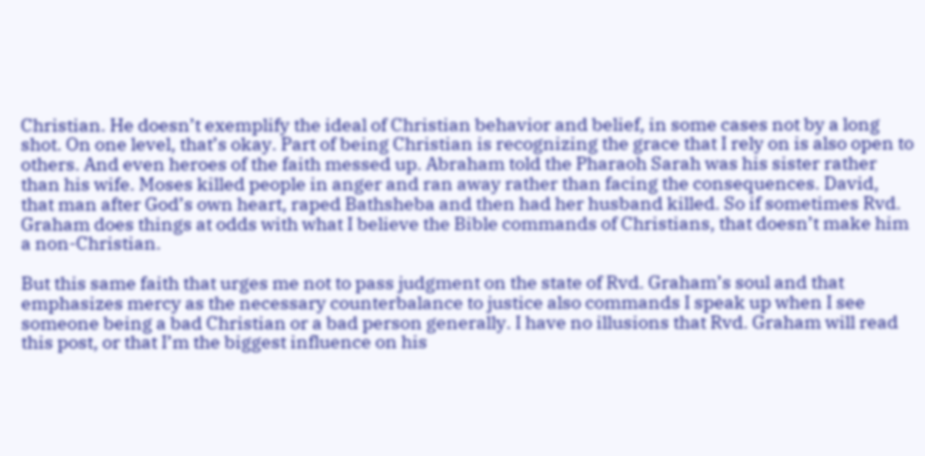Christian. He doesn’t exemplify the ideal of Christian behavior and belief, in some cases not by a long shot. On one level, that’s okay. Part of being Christian is recognizing the grace that I rely on is also open to others. And even heroes of the faith messed up. Abraham told the Pharaoh Sarah was his sister rather than his wife. Moses killed people in anger and ran away rather than facing the consequences. David, that man after God’s own heart, raped Bathsheba and then had her husband killed. So if sometimes Rvd. Graham does things at odds with what I believe the Bible commands of Christians, that doesn’t make him a non-Christian.

But this same faith that urges me not to pass judgment on the state of Rvd. Graham’s soul and that emphasizes mercy as the necessary counterbalance to justice also commands I speak up when I see someone being a bad Christian or a bad person generally. I have no illusions that Rvd. Graham will read this post, or that I’m the biggest influence on his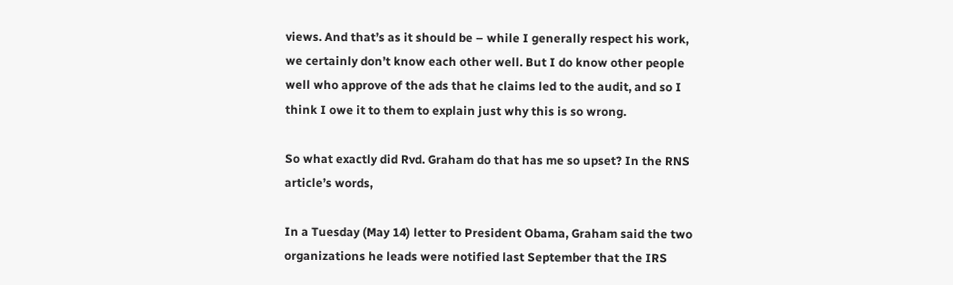views. And that’s as it should be – while I generally respect his work, we certainly don’t know each other well. But I do know other people well who approve of the ads that he claims led to the audit, and so I think I owe it to them to explain just why this is so wrong.

So what exactly did Rvd. Graham do that has me so upset? In the RNS article’s words,

In a Tuesday (May 14) letter to President Obama, Graham said the two organizations he leads were notified last September that the IRS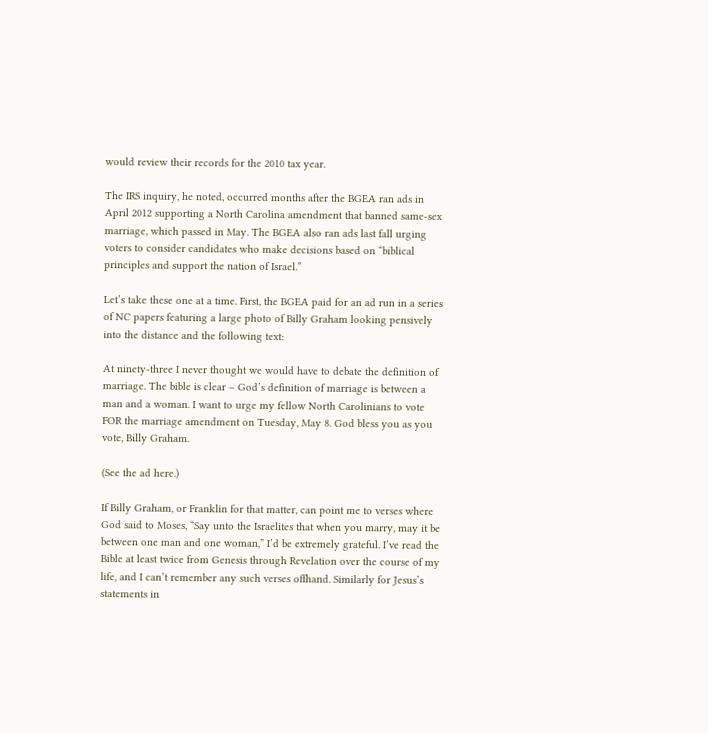would review their records for the 2010 tax year.

The IRS inquiry, he noted, occurred months after the BGEA ran ads in April 2012 supporting a North Carolina amendment that banned same-sex marriage, which passed in May. The BGEA also ran ads last fall urging voters to consider candidates who make decisions based on “biblical principles and support the nation of Israel.”

Let’s take these one at a time. First, the BGEA paid for an ad run in a series of NC papers featuring a large photo of Billy Graham looking pensively into the distance and the following text:

At ninety-three I never thought we would have to debate the definition of marriage. The bible is clear – God’s definition of marriage is between a man and a woman. I want to urge my fellow North Carolinians to vote FOR the marriage amendment on Tuesday, May 8. God bless you as you vote, Billy Graham.

(See the ad here.)

If Billy Graham, or Franklin for that matter, can point me to verses where God said to Moses, “Say unto the Israelites that when you marry, may it be between one man and one woman,” I’d be extremely grateful. I’ve read the Bible at least twice from Genesis through Revelation over the course of my life, and I can’t remember any such verses offhand. Similarly for Jesus’s statements in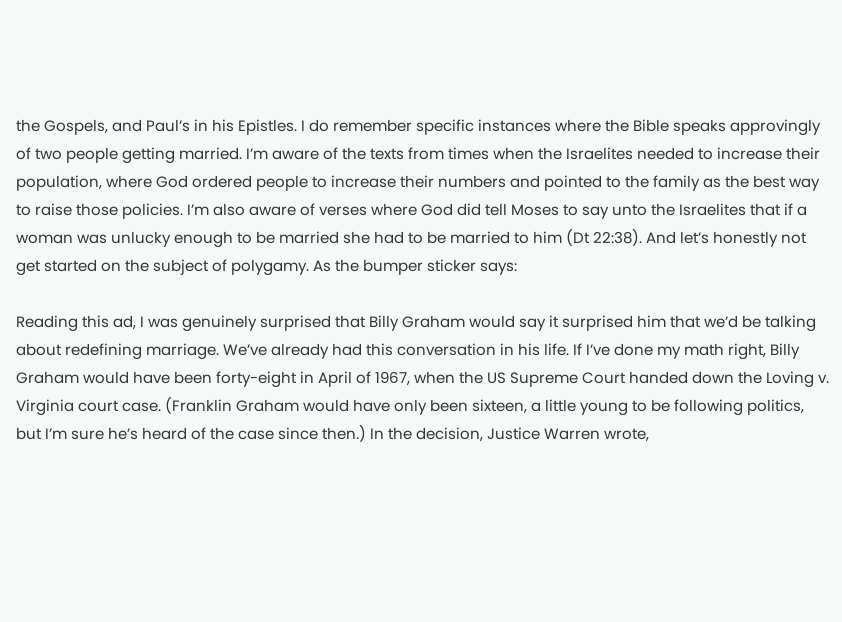the Gospels, and Paul’s in his Epistles. I do remember specific instances where the Bible speaks approvingly of two people getting married. I’m aware of the texts from times when the Israelites needed to increase their population, where God ordered people to increase their numbers and pointed to the family as the best way to raise those policies. I’m also aware of verses where God did tell Moses to say unto the Israelites that if a woman was unlucky enough to be married she had to be married to him (Dt 22:38). And let’s honestly not get started on the subject of polygamy. As the bumper sticker says:

Reading this ad, I was genuinely surprised that Billy Graham would say it surprised him that we’d be talking about redefining marriage. We’ve already had this conversation in his life. If I’ve done my math right, Billy Graham would have been forty-eight in April of 1967, when the US Supreme Court handed down the Loving v. Virginia court case. (Franklin Graham would have only been sixteen, a little young to be following politics, but I’m sure he’s heard of the case since then.) In the decision, Justice Warren wrote,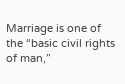Marriage is one of the “basic civil rights of man,”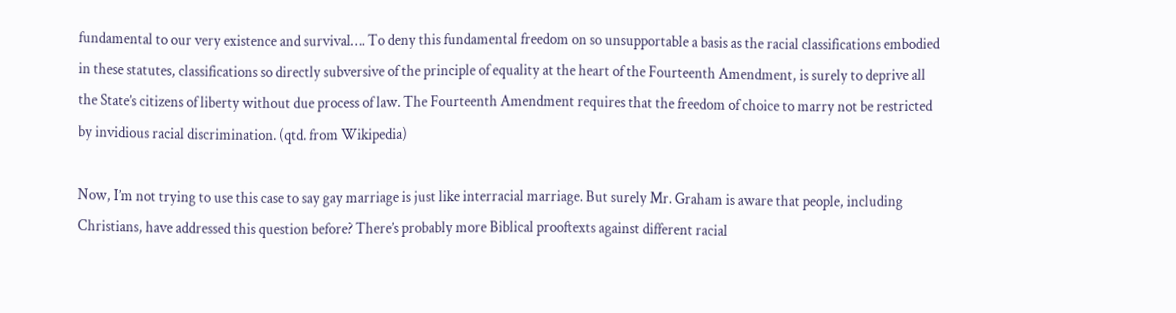fundamental to our very existence and survival…. To deny this fundamental freedom on so unsupportable a basis as the racial classifications embodied in these statutes, classifications so directly subversive of the principle of equality at the heart of the Fourteenth Amendment, is surely to deprive all the State’s citizens of liberty without due process of law. The Fourteenth Amendment requires that the freedom of choice to marry not be restricted by invidious racial discrimination. (qtd. from Wikipedia)

Now, I’m not trying to use this case to say gay marriage is just like interracial marriage. But surely Mr. Graham is aware that people, including Christians, have addressed this question before? There’s probably more Biblical prooftexts against different racial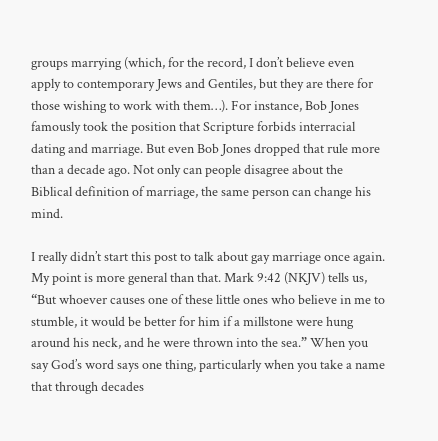groups marrying (which, for the record, I don’t believe even apply to contemporary Jews and Gentiles, but they are there for those wishing to work with them…). For instance, Bob Jones famously took the position that Scripture forbids interracial dating and marriage. But even Bob Jones dropped that rule more than a decade ago. Not only can people disagree about the Biblical definition of marriage, the same person can change his mind.

I really didn’t start this post to talk about gay marriage once again. My point is more general than that. Mark 9:42 (NKJV) tells us, “But whoever causes one of these little ones who believe in me to stumble, it would be better for him if a millstone were hung around his neck, and he were thrown into the sea.” When you say God’s word says one thing, particularly when you take a name that through decades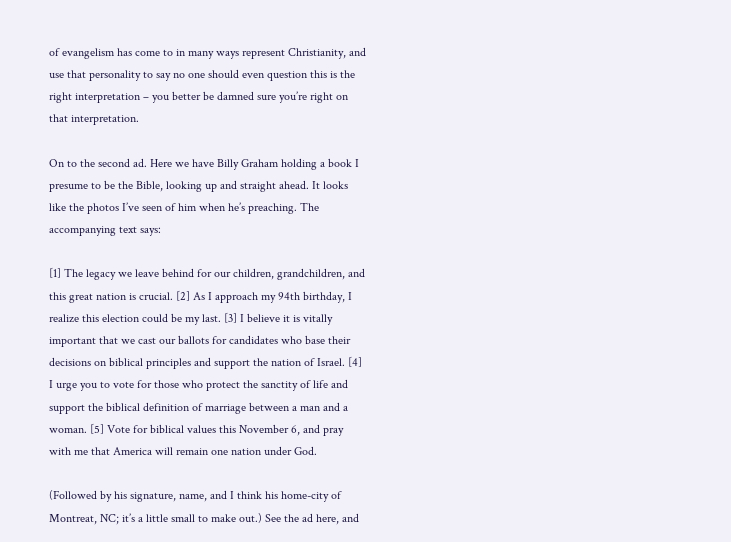of evangelism has come to in many ways represent Christianity, and use that personality to say no one should even question this is the right interpretation – you better be damned sure you’re right on that interpretation.

On to the second ad. Here we have Billy Graham holding a book I presume to be the Bible, looking up and straight ahead. It looks like the photos I’ve seen of him when he’s preaching. The accompanying text says:

[1] The legacy we leave behind for our children, grandchildren, and this great nation is crucial. [2] As I approach my 94th birthday, I realize this election could be my last. [3] I believe it is vitally important that we cast our ballots for candidates who base their decisions on biblical principles and support the nation of Israel. [4] I urge you to vote for those who protect the sanctity of life and support the biblical definition of marriage between a man and a woman. [5] Vote for biblical values this November 6, and pray with me that America will remain one nation under God.

(Followed by his signature, name, and I think his home-city of Montreat, NC; it’s a little small to make out.) See the ad here, and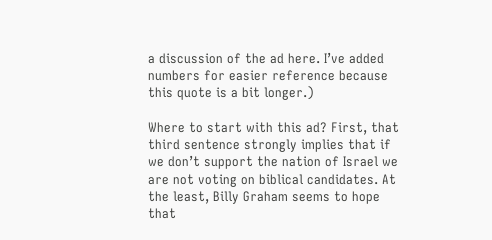a discussion of the ad here. I’ve added numbers for easier reference because this quote is a bit longer.)

Where to start with this ad? First, that third sentence strongly implies that if we don’t support the nation of Israel we are not voting on biblical candidates. At the least, Billy Graham seems to hope that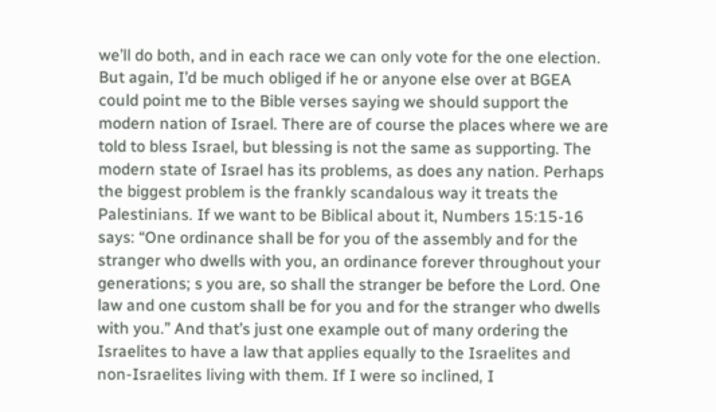we’ll do both, and in each race we can only vote for the one election. But again, I’d be much obliged if he or anyone else over at BGEA could point me to the Bible verses saying we should support the modern nation of Israel. There are of course the places where we are told to bless Israel, but blessing is not the same as supporting. The modern state of Israel has its problems, as does any nation. Perhaps the biggest problem is the frankly scandalous way it treats the Palestinians. If we want to be Biblical about it, Numbers 15:15-16 says: “One ordinance shall be for you of the assembly and for the stranger who dwells with you, an ordinance forever throughout your generations; s you are, so shall the stranger be before the Lord. One law and one custom shall be for you and for the stranger who dwells with you.” And that’s just one example out of many ordering the Israelites to have a law that applies equally to the Israelites and non-Israelites living with them. If I were so inclined, I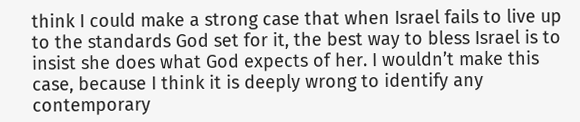think I could make a strong case that when Israel fails to live up to the standards God set for it, the best way to bless Israel is to insist she does what God expects of her. I wouldn’t make this case, because I think it is deeply wrong to identify any contemporary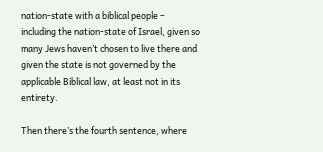nation-state with a biblical people – including the nation-state of Israel, given so many Jews haven’t chosen to live there and given the state is not governed by the applicable Biblical law, at least not in its entirety.

Then there’s the fourth sentence, where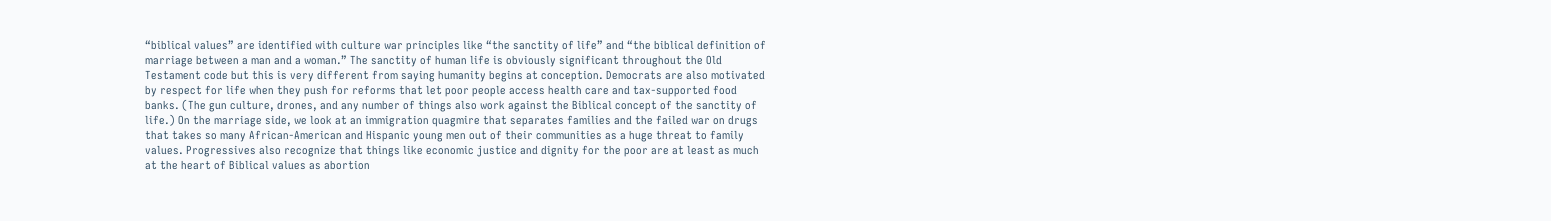“biblical values” are identified with culture war principles like “the sanctity of life” and “the biblical definition of marriage between a man and a woman.” The sanctity of human life is obviously significant throughout the Old Testament code but this is very different from saying humanity begins at conception. Democrats are also motivated by respect for life when they push for reforms that let poor people access health care and tax-supported food banks. (The gun culture, drones, and any number of things also work against the Biblical concept of the sanctity of life.) On the marriage side, we look at an immigration quagmire that separates families and the failed war on drugs that takes so many African-American and Hispanic young men out of their communities as a huge threat to family values. Progressives also recognize that things like economic justice and dignity for the poor are at least as much at the heart of Biblical values as abortion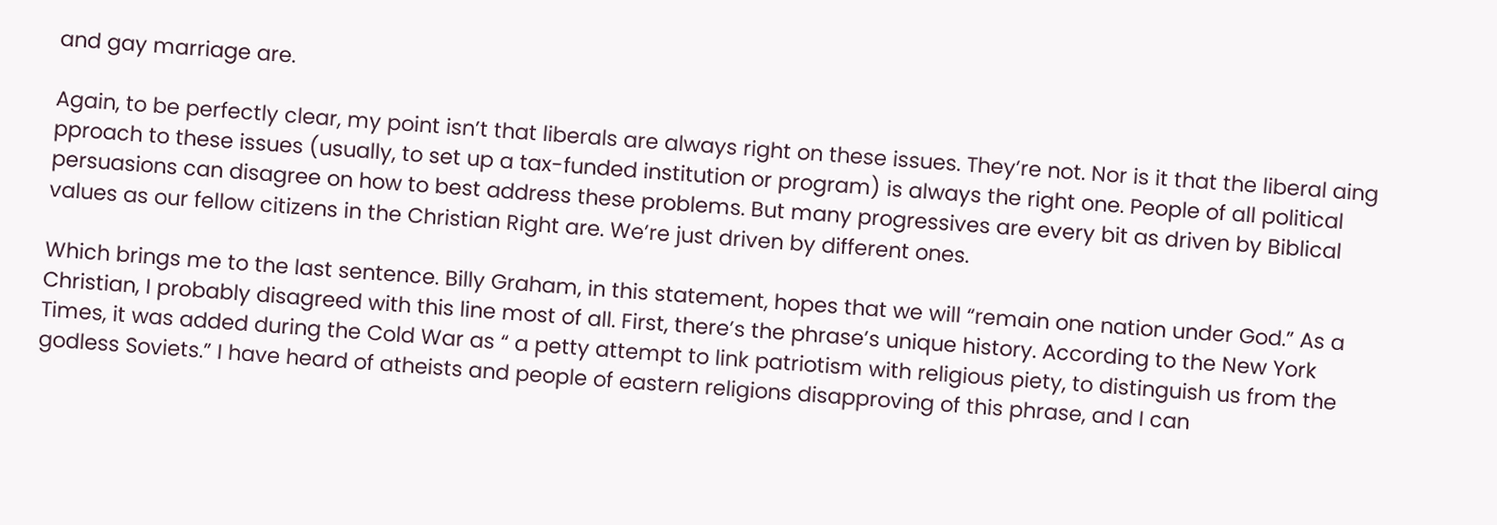and gay marriage are.

Again, to be perfectly clear, my point isn’t that liberals are always right on these issues. They’re not. Nor is it that the liberal aing pproach to these issues (usually, to set up a tax-funded institution or program) is always the right one. People of all political persuasions can disagree on how to best address these problems. But many progressives are every bit as driven by Biblical values as our fellow citizens in the Christian Right are. We’re just driven by different ones.

Which brings me to the last sentence. Billy Graham, in this statement, hopes that we will “remain one nation under God.” As a Christian, I probably disagreed with this line most of all. First, there’s the phrase’s unique history. According to the New York Times, it was added during the Cold War as “ a petty attempt to link patriotism with religious piety, to distinguish us from the godless Soviets.” I have heard of atheists and people of eastern religions disapproving of this phrase, and I can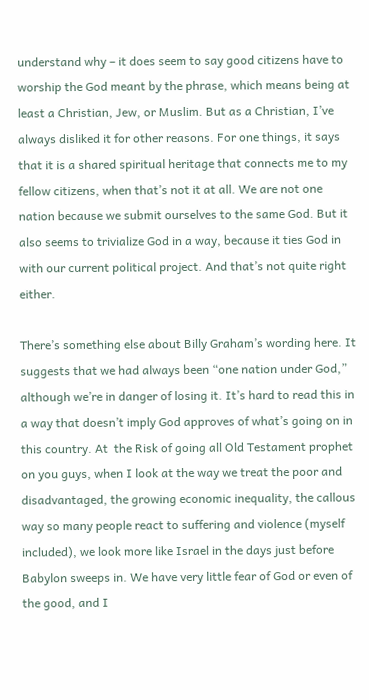understand why – it does seem to say good citizens have to worship the God meant by the phrase, which means being at least a Christian, Jew, or Muslim. But as a Christian, I’ve always disliked it for other reasons. For one things, it says that it is a shared spiritual heritage that connects me to my fellow citizens, when that’s not it at all. We are not one nation because we submit ourselves to the same God. But it also seems to trivialize God in a way, because it ties God in with our current political project. And that’s not quite right either.

There’s something else about Billy Graham’s wording here. It suggests that we had always been “one nation under God,” although we’re in danger of losing it. It’s hard to read this in a way that doesn’t imply God approves of what’s going on in this country. At  the Risk of going all Old Testament prophet on you guys, when I look at the way we treat the poor and disadvantaged, the growing economic inequality, the callous way so many people react to suffering and violence (myself included), we look more like Israel in the days just before Babylon sweeps in. We have very little fear of God or even of the good, and I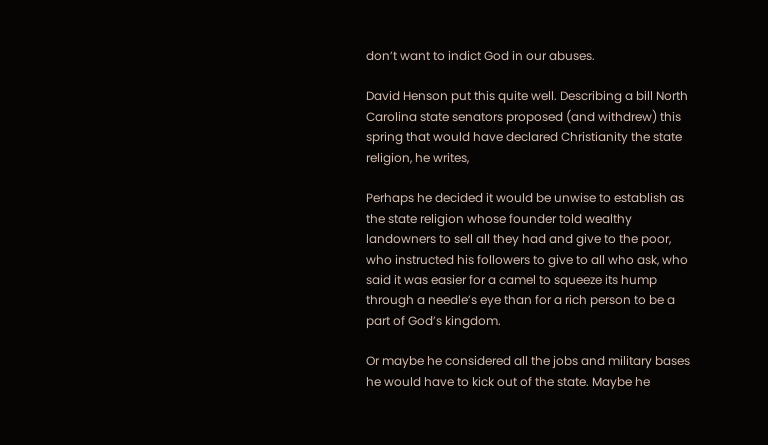don’t want to indict God in our abuses.

David Henson put this quite well. Describing a bill North Carolina state senators proposed (and withdrew) this spring that would have declared Christianity the state religion, he writes,

Perhaps he decided it would be unwise to establish as the state religion whose founder told wealthy landowners to sell all they had and give to the poor, who instructed his followers to give to all who ask, who said it was easier for a camel to squeeze its hump through a needle’s eye than for a rich person to be a part of God’s kingdom.

Or maybe he considered all the jobs and military bases he would have to kick out of the state. Maybe he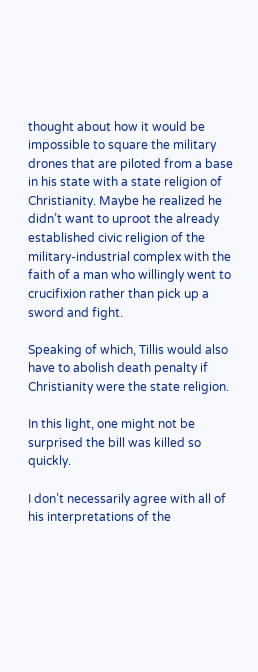thought about how it would be impossible to square the military drones that are piloted from a base in his state with a state religion of Christianity. Maybe he realized he didn’t want to uproot the already established civic religion of the military-industrial complex with the faith of a man who willingly went to crucifixion rather than pick up a sword and fight.

Speaking of which, Tillis would also have to abolish death penalty if Christianity were the state religion.

In this light, one might not be surprised the bill was killed so quickly.

I don’t necessarily agree with all of his interpretations of the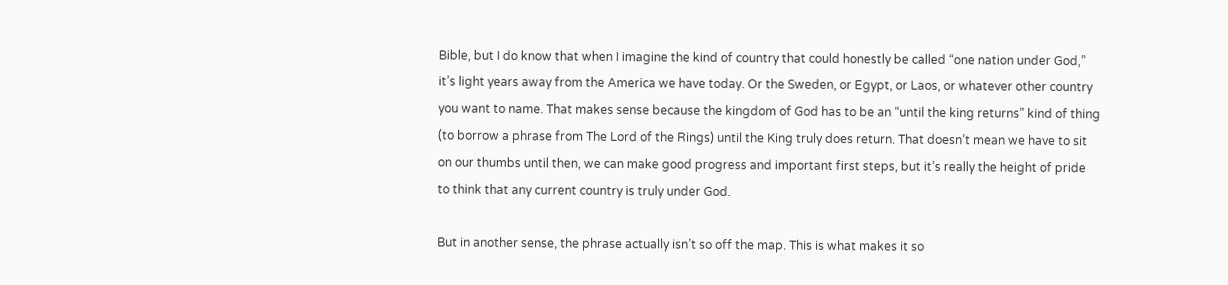Bible, but I do know that when I imagine the kind of country that could honestly be called “one nation under God,” it’s light years away from the America we have today. Or the Sweden, or Egypt, or Laos, or whatever other country you want to name. That makes sense because the kingdom of God has to be an “until the king returns” kind of thing (to borrow a phrase from The Lord of the Rings) until the King truly does return. That doesn’t mean we have to sit on our thumbs until then, we can make good progress and important first steps, but it’s really the height of pride to think that any current country is truly under God.

But in another sense, the phrase actually isn’t so off the map. This is what makes it so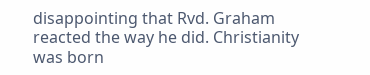disappointing that Rvd. Graham reacted the way he did. Christianity was born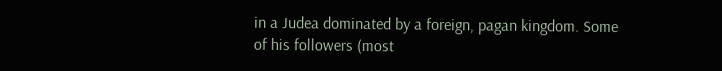in a Judea dominated by a foreign, pagan kingdom. Some of his followers (most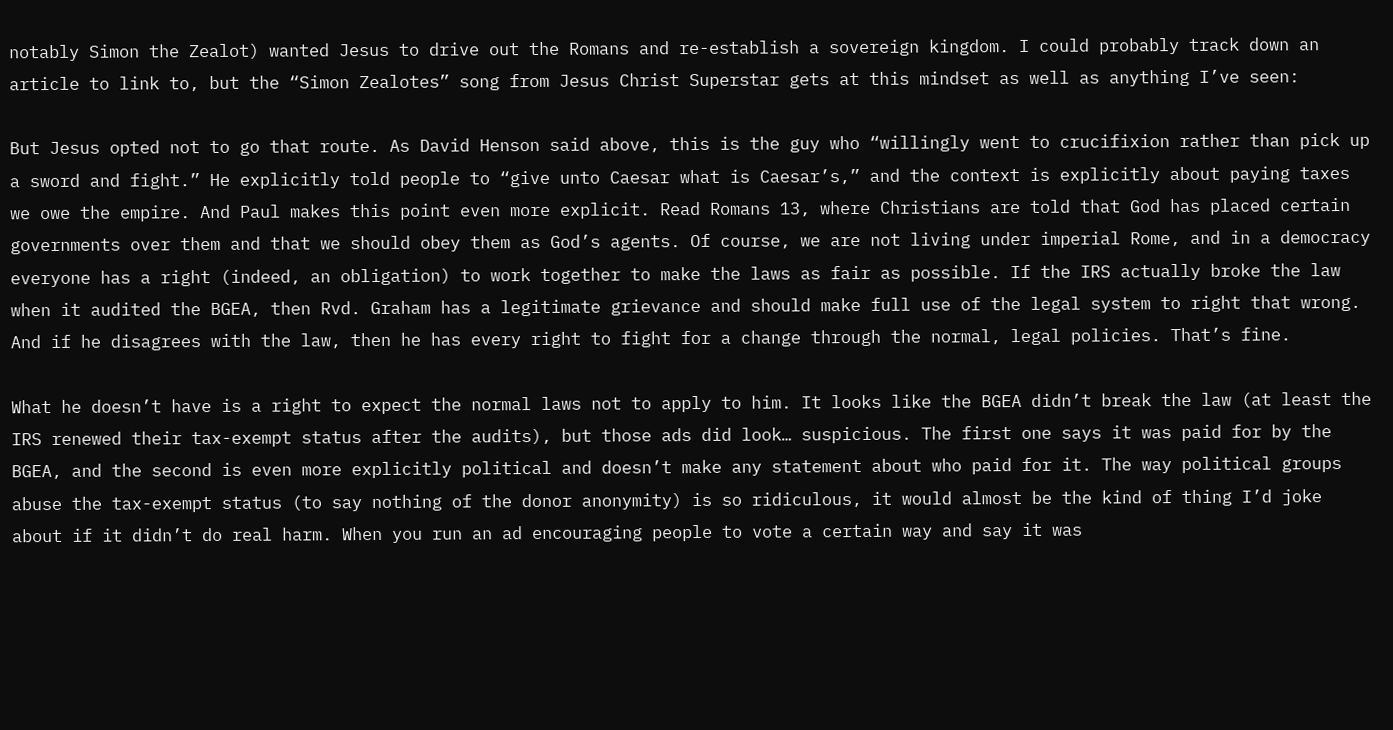notably Simon the Zealot) wanted Jesus to drive out the Romans and re-establish a sovereign kingdom. I could probably track down an article to link to, but the “Simon Zealotes” song from Jesus Christ Superstar gets at this mindset as well as anything I’ve seen:

But Jesus opted not to go that route. As David Henson said above, this is the guy who “willingly went to crucifixion rather than pick up a sword and fight.” He explicitly told people to “give unto Caesar what is Caesar’s,” and the context is explicitly about paying taxes we owe the empire. And Paul makes this point even more explicit. Read Romans 13, where Christians are told that God has placed certain governments over them and that we should obey them as God’s agents. Of course, we are not living under imperial Rome, and in a democracy everyone has a right (indeed, an obligation) to work together to make the laws as fair as possible. If the IRS actually broke the law when it audited the BGEA, then Rvd. Graham has a legitimate grievance and should make full use of the legal system to right that wrong. And if he disagrees with the law, then he has every right to fight for a change through the normal, legal policies. That’s fine.

What he doesn’t have is a right to expect the normal laws not to apply to him. It looks like the BGEA didn’t break the law (at least the IRS renewed their tax-exempt status after the audits), but those ads did look… suspicious. The first one says it was paid for by the BGEA, and the second is even more explicitly political and doesn’t make any statement about who paid for it. The way political groups abuse the tax-exempt status (to say nothing of the donor anonymity) is so ridiculous, it would almost be the kind of thing I’d joke about if it didn’t do real harm. When you run an ad encouraging people to vote a certain way and say it was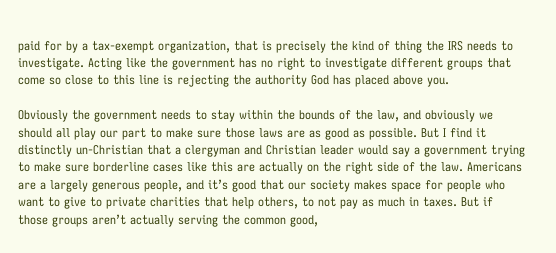paid for by a tax-exempt organization, that is precisely the kind of thing the IRS needs to investigate. Acting like the government has no right to investigate different groups that come so close to this line is rejecting the authority God has placed above you.

Obviously the government needs to stay within the bounds of the law, and obviously we should all play our part to make sure those laws are as good as possible. But I find it distinctly un-Christian that a clergyman and Christian leader would say a government trying to make sure borderline cases like this are actually on the right side of the law. Americans are a largely generous people, and it’s good that our society makes space for people who want to give to private charities that help others, to not pay as much in taxes. But if those groups aren’t actually serving the common good,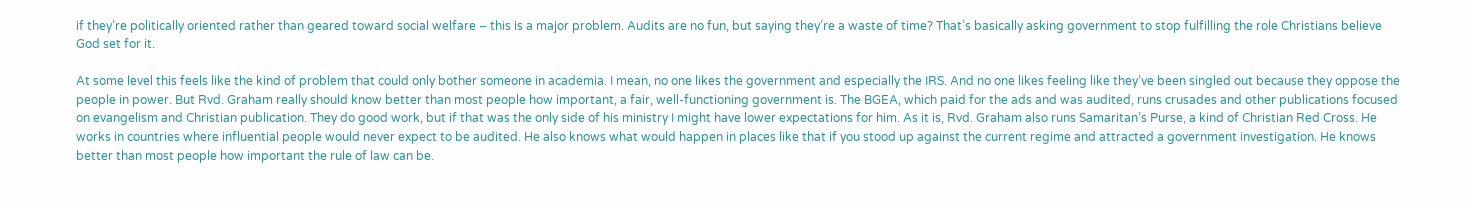if they’re politically oriented rather than geared toward social welfare – this is a major problem. Audits are no fun, but saying they’re a waste of time? That’s basically asking government to stop fulfilling the role Christians believe God set for it.

At some level this feels like the kind of problem that could only bother someone in academia. I mean, no one likes the government and especially the IRS. And no one likes feeling like they’ve been singled out because they oppose the people in power. But Rvd. Graham really should know better than most people how important, a fair, well-functioning government is. The BGEA, which paid for the ads and was audited, runs crusades and other publications focused on evangelism and Christian publication. They do good work, but if that was the only side of his ministry I might have lower expectations for him. As it is, Rvd. Graham also runs Samaritan’s Purse, a kind of Christian Red Cross. He works in countries where influential people would never expect to be audited. He also knows what would happen in places like that if you stood up against the current regime and attracted a government investigation. He knows better than most people how important the rule of law can be.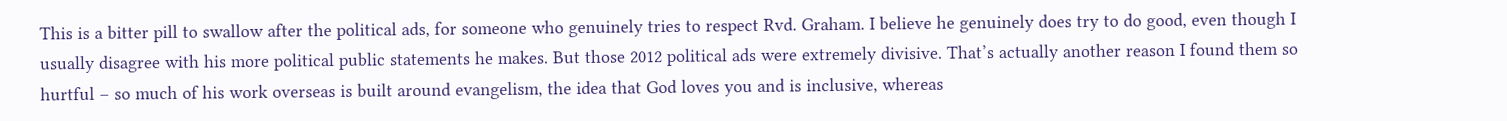This is a bitter pill to swallow after the political ads, for someone who genuinely tries to respect Rvd. Graham. I believe he genuinely does try to do good, even though I usually disagree with his more political public statements he makes. But those 2012 political ads were extremely divisive. That’s actually another reason I found them so hurtful – so much of his work overseas is built around evangelism, the idea that God loves you and is inclusive, whereas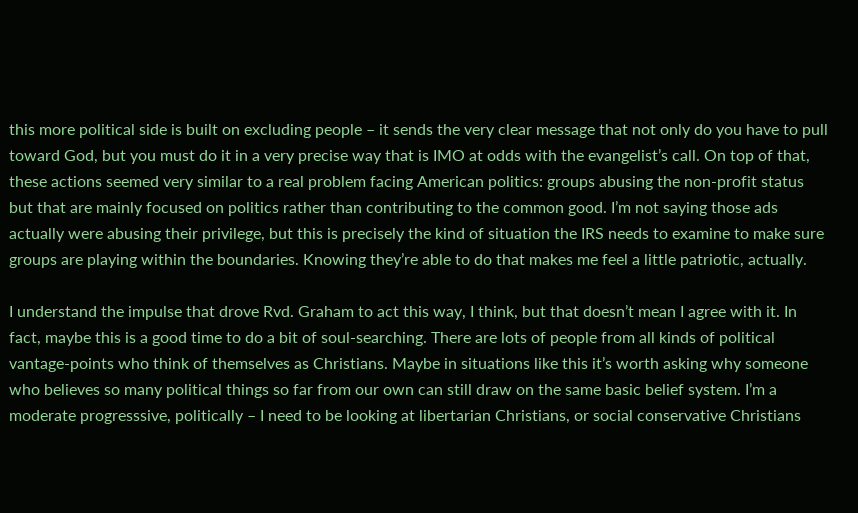this more political side is built on excluding people – it sends the very clear message that not only do you have to pull toward God, but you must do it in a very precise way that is IMO at odds with the evangelist’s call. On top of that, these actions seemed very similar to a real problem facing American politics: groups abusing the non-profit status but that are mainly focused on politics rather than contributing to the common good. I’m not saying those ads actually were abusing their privilege, but this is precisely the kind of situation the IRS needs to examine to make sure groups are playing within the boundaries. Knowing they’re able to do that makes me feel a little patriotic, actually.

I understand the impulse that drove Rvd. Graham to act this way, I think, but that doesn’t mean I agree with it. In fact, maybe this is a good time to do a bit of soul-searching. There are lots of people from all kinds of political vantage-points who think of themselves as Christians. Maybe in situations like this it’s worth asking why someone who believes so many political things so far from our own can still draw on the same basic belief system. I’m a moderate progresssive, politically – I need to be looking at libertarian Christians, or social conservative Christians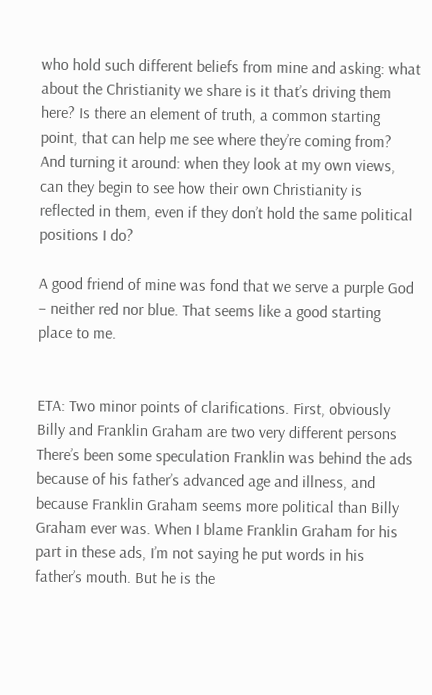who hold such different beliefs from mine and asking: what about the Christianity we share is it that’s driving them here? Is there an element of truth, a common starting point, that can help me see where they’re coming from? And turning it around: when they look at my own views, can they begin to see how their own Christianity is reflected in them, even if they don’t hold the same political positions I do?

A good friend of mine was fond that we serve a purple God – neither red nor blue. That seems like a good starting place to me.


ETA: Two minor points of clarifications. First, obviously Billy and Franklin Graham are two very different persons There’s been some speculation Franklin was behind the ads because of his father’s advanced age and illness, and because Franklin Graham seems more political than Billy Graham ever was. When I blame Franklin Graham for his part in these ads, I’m not saying he put words in his father’s mouth. But he is the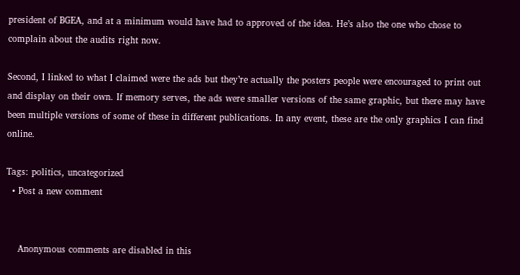president of BGEA, and at a minimum would have had to approved of the idea. He’s also the one who chose to complain about the audits right now.

Second, I linked to what I claimed were the ads but they’re actually the posters people were encouraged to print out and display on their own. If memory serves, the ads were smaller versions of the same graphic, but there may have been multiple versions of some of these in different publications. In any event, these are the only graphics I can find online.

Tags: politics, uncategorized
  • Post a new comment


    Anonymous comments are disabled in this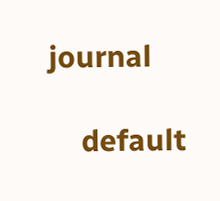journal

    default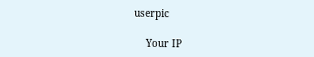userpic

    Your IP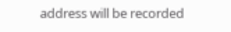address will be recorded